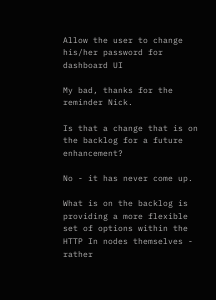Allow the user to change his/her password for dashboard UI

My bad, thanks for the reminder Nick.

Is that a change that is on the backlog for a future enhancement?

No - it has never come up.

What is on the backlog is providing a more flexible set of options within the HTTP In nodes themselves - rather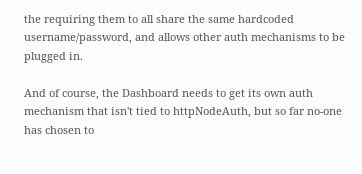the requiring them to all share the same hardcoded username/password, and allows other auth mechanisms to be plugged in.

And of course, the Dashboard needs to get its own auth mechanism that isn't tied to httpNodeAuth, but so far no-one has chosen to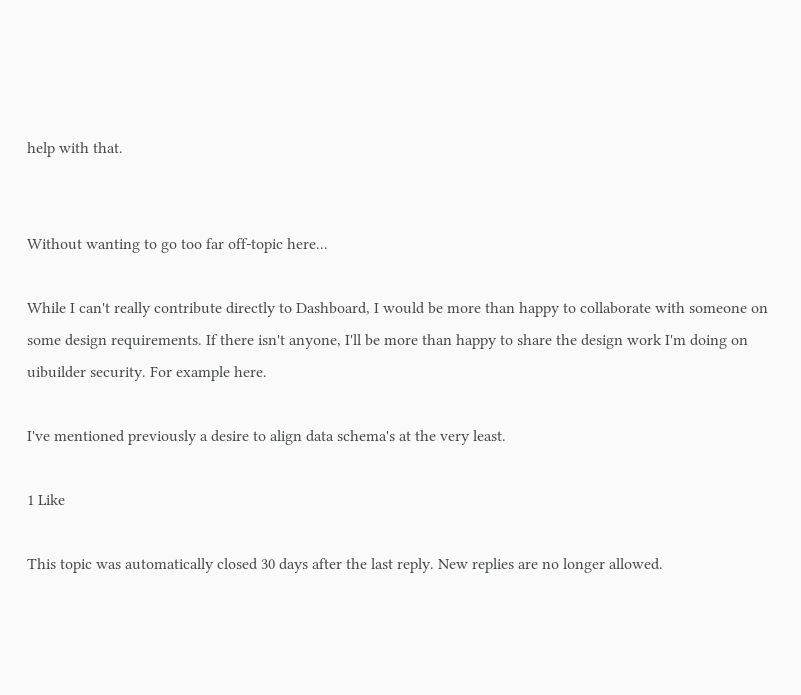help with that.


Without wanting to go too far off-topic here...

While I can't really contribute directly to Dashboard, I would be more than happy to collaborate with someone on some design requirements. If there isn't anyone, I'll be more than happy to share the design work I'm doing on uibuilder security. For example here.

I've mentioned previously a desire to align data schema's at the very least.

1 Like

This topic was automatically closed 30 days after the last reply. New replies are no longer allowed.